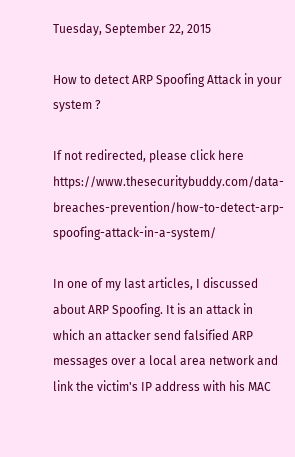Tuesday, September 22, 2015

How to detect ARP Spoofing Attack in your system ?

If not redirected, please click here https://www.thesecuritybuddy.com/data-breaches-prevention/how-to-detect-arp-spoofing-attack-in-a-system/

In one of my last articles, I discussed about ARP Spoofing. It is an attack in which an attacker send falsified ARP messages over a local area network and link the victim's IP address with his MAC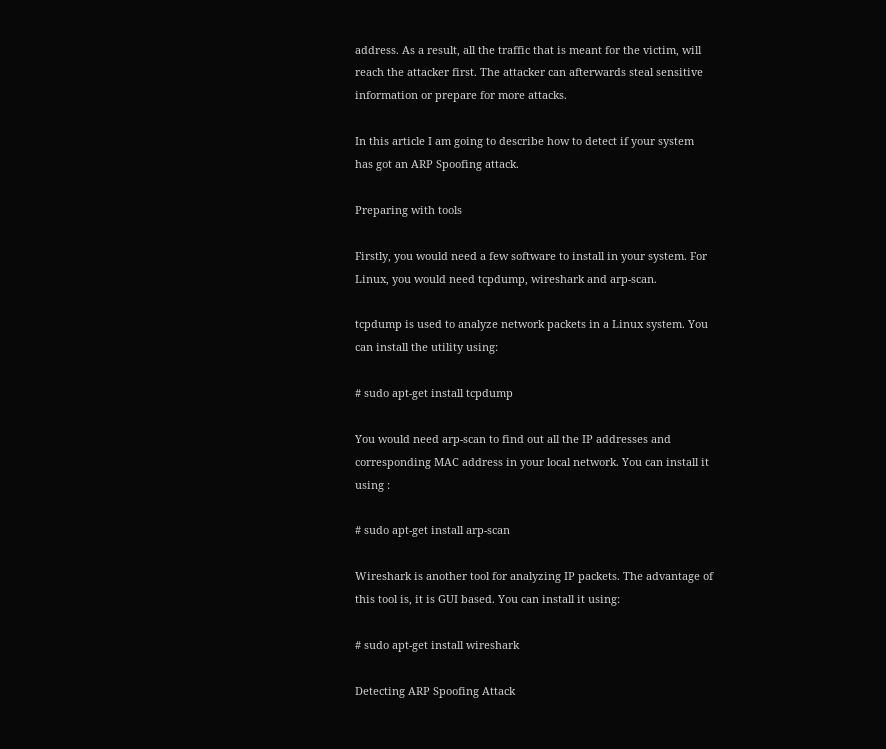address. As a result, all the traffic that is meant for the victim, will reach the attacker first. The attacker can afterwards steal sensitive information or prepare for more attacks.

In this article I am going to describe how to detect if your system has got an ARP Spoofing attack.

Preparing with tools

Firstly, you would need a few software to install in your system. For Linux, you would need tcpdump, wireshark and arp-scan.

tcpdump is used to analyze network packets in a Linux system. You can install the utility using:

# sudo apt-get install tcpdump

You would need arp-scan to find out all the IP addresses and corresponding MAC address in your local network. You can install it using :

# sudo apt-get install arp-scan

Wireshark is another tool for analyzing IP packets. The advantage of this tool is, it is GUI based. You can install it using:

# sudo apt-get install wireshark

Detecting ARP Spoofing Attack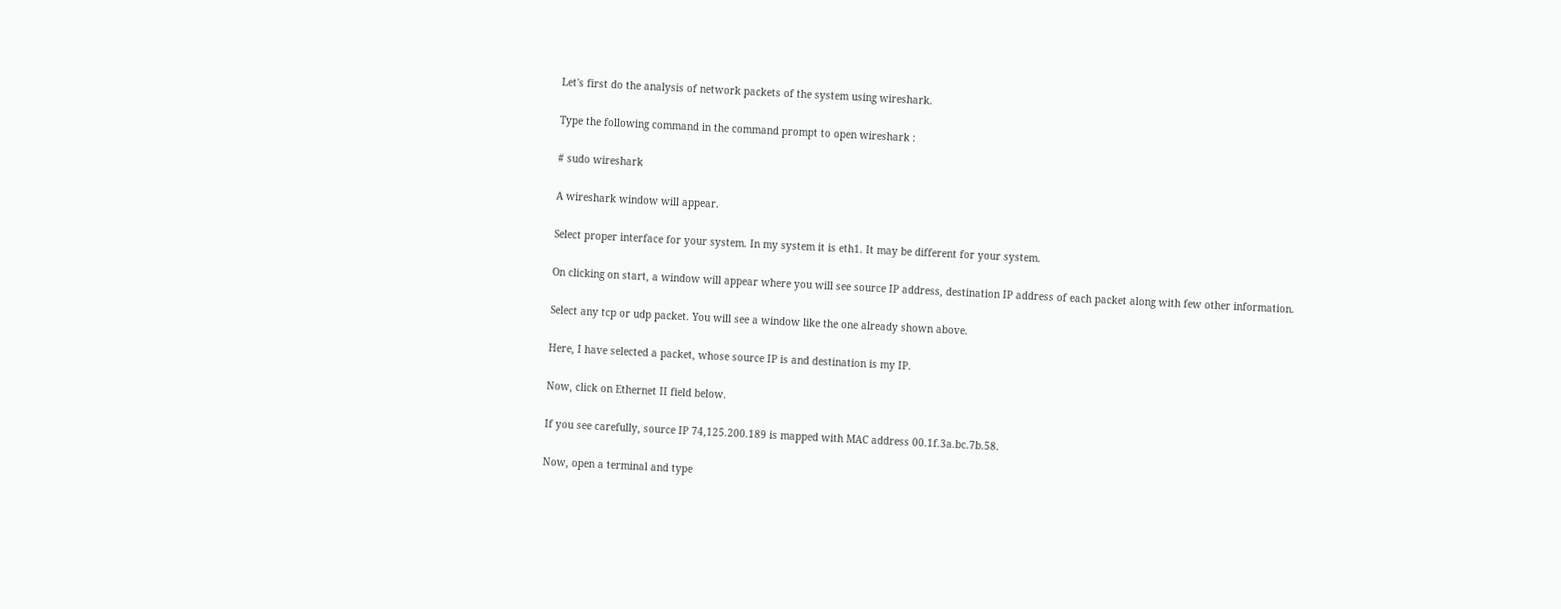Let's first do the analysis of network packets of the system using wireshark.

Type the following command in the command prompt to open wireshark :

# sudo wireshark

A wireshark window will appear.

Select proper interface for your system. In my system it is eth1. It may be different for your system.

On clicking on start, a window will appear where you will see source IP address, destination IP address of each packet along with few other information.

Select any tcp or udp packet. You will see a window like the one already shown above.

Here, I have selected a packet, whose source IP is and destination is my IP.

Now, click on Ethernet II field below.

If you see carefully, source IP 74,125.200.189 is mapped with MAC address 00.1f.3a.bc.7b.58.

Now, open a terminal and type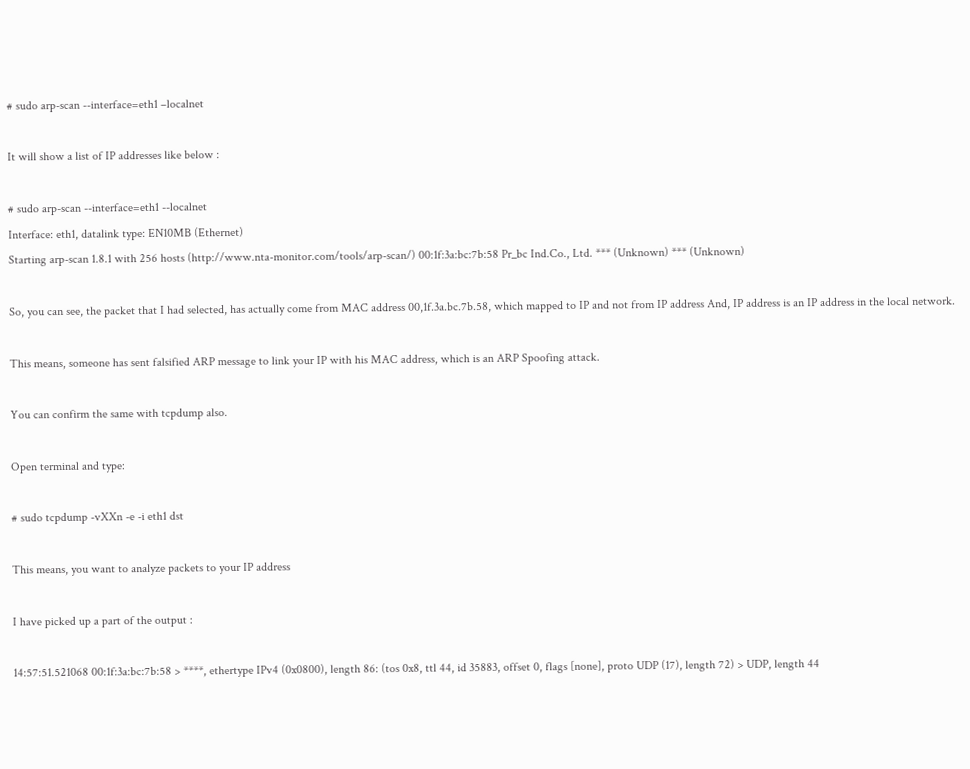# sudo arp-scan --interface=eth1 –localnet

It will show a list of IP addresses like below :

# sudo arp-scan --interface=eth1 --localnet
Interface: eth1, datalink type: EN10MB (Ethernet)
Starting arp-scan 1.8.1 with 256 hosts (http://www.nta-monitor.com/tools/arp-scan/) 00:1f:3a:bc:7b:58 Pr_bc Ind.Co., Ltd. *** (Unknown) *** (Unknown)

So, you can see, the packet that I had selected, has actually come from MAC address 00,1f.3a.bc.7b.58, which mapped to IP and not from IP address And, IP address is an IP address in the local network.

This means, someone has sent falsified ARP message to link your IP with his MAC address, which is an ARP Spoofing attack.

You can confirm the same with tcpdump also.

Open terminal and type:

# sudo tcpdump -vXXn -e -i eth1 dst

This means, you want to analyze packets to your IP address

I have picked up a part of the output :

14:57:51.521068 00:1f:3a:bc:7b:58 > ****, ethertype IPv4 (0x0800), length 86: (tos 0x8, ttl 44, id 35883, offset 0, flags [none], proto UDP (17), length 72) > UDP, length 44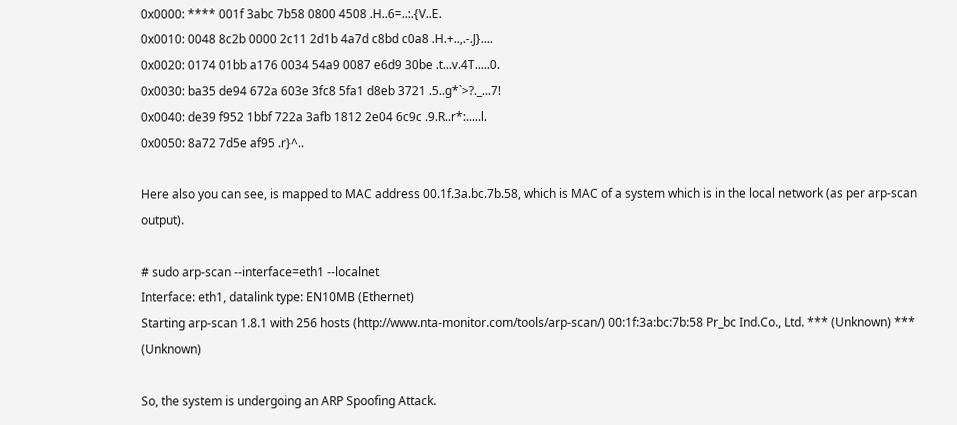0x0000: **** 001f 3abc 7b58 0800 4508 .H..6=..:.{V..E.
0x0010: 0048 8c2b 0000 2c11 2d1b 4a7d c8bd c0a8 .H.+..,.-.J}....
0x0020: 0174 01bb a176 0034 54a9 0087 e6d9 30be .t...v.4T.....0.
0x0030: ba35 de94 672a 603e 3fc8 5fa1 d8eb 3721 .5..g*`>?._...7!
0x0040: de39 f952 1bbf 722a 3afb 1812 2e04 6c9c .9.R..r*:.....l.
0x0050: 8a72 7d5e af95 .r}^..

Here also you can see, is mapped to MAC address 00.1f.3a.bc.7b.58, which is MAC of a system which is in the local network (as per arp-scan output).

# sudo arp-scan --interface=eth1 --localnet
Interface: eth1, datalink type: EN10MB (Ethernet)
Starting arp-scan 1.8.1 with 256 hosts (http://www.nta-monitor.com/tools/arp-scan/) 00:1f:3a:bc:7b:58 Pr_bc Ind.Co., Ltd. *** (Unknown) *** (Unknown)

So, the system is undergoing an ARP Spoofing Attack.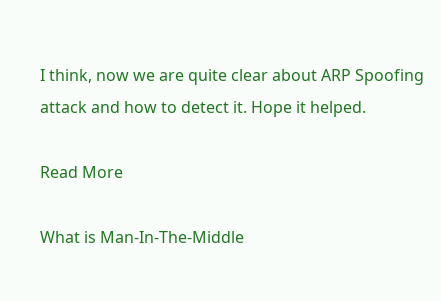I think, now we are quite clear about ARP Spoofing attack and how to detect it. Hope it helped.

Read More

What is Man-In-The-Middle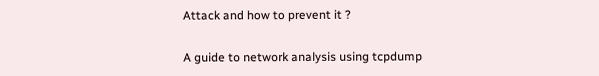Attack and how to prevent it ?

A guide to network analysis using tcpdump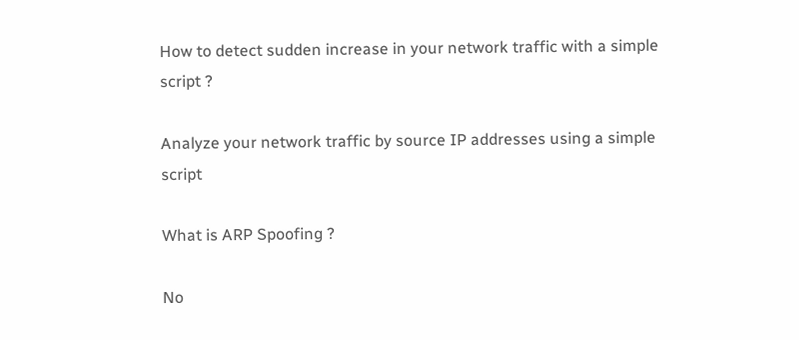How to detect sudden increase in your network traffic with a simple script ?

Analyze your network traffic by source IP addresses using a simple script

What is ARP Spoofing ?

No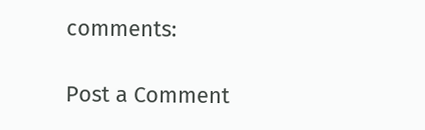comments:

Post a Comment